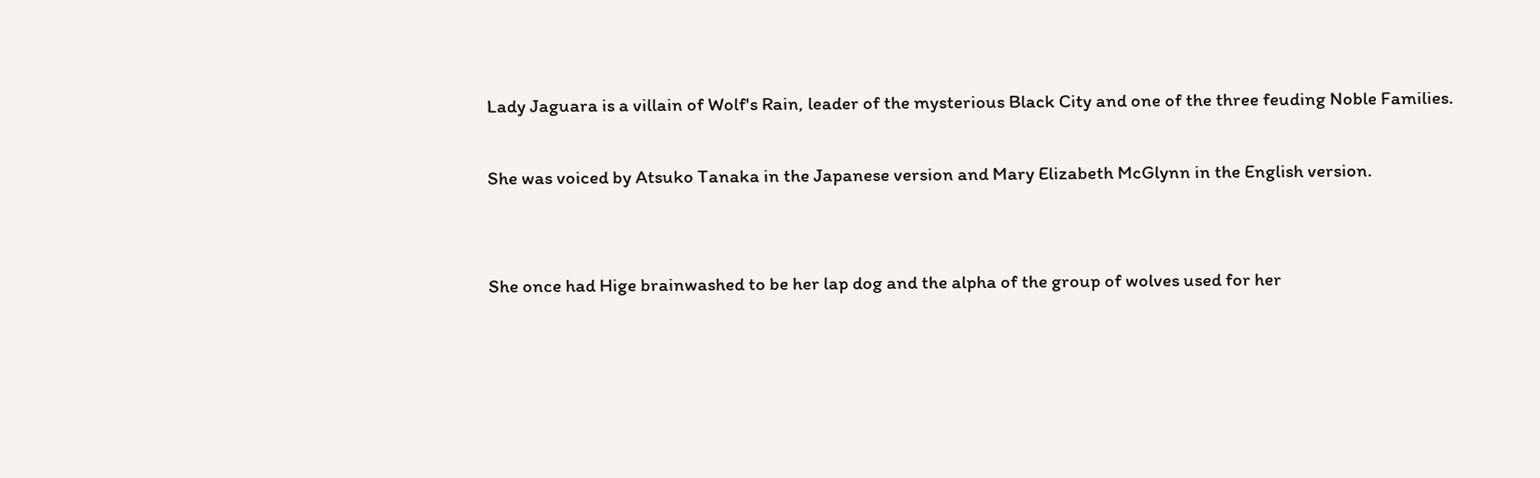Lady Jaguara is a villain of Wolf's Rain, leader of the mysterious Black City and one of the three feuding Noble Families.

She was voiced by Atsuko Tanaka in the Japanese version and Mary Elizabeth McGlynn in the English version.


She once had Hige brainwashed to be her lap dog and the alpha of the group of wolves used for her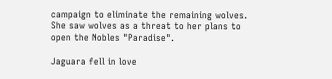campaign to eliminate the remaining wolves. She saw wolves as a threat to her plans to open the Nobles "Paradise".

Jaguara fell in love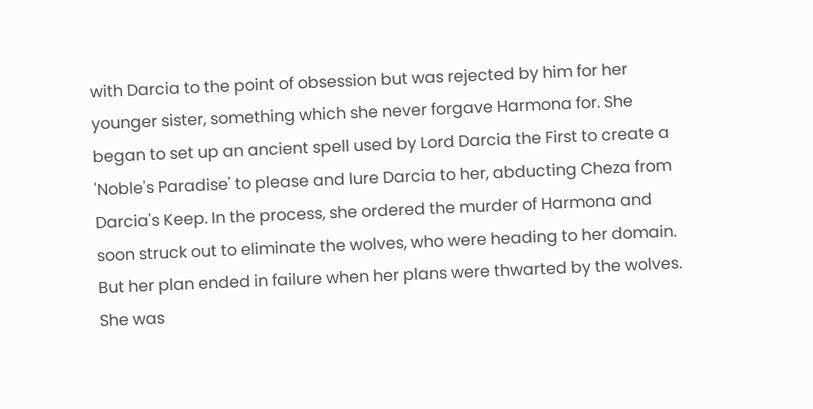with Darcia to the point of obsession but was rejected by him for her younger sister, something which she never forgave Harmona for. She began to set up an ancient spell used by Lord Darcia the First to create a 'Noble's Paradise' to please and lure Darcia to her, abducting Cheza from Darcia's Keep. In the process, she ordered the murder of Harmona and soon struck out to eliminate the wolves, who were heading to her domain. But her plan ended in failure when her plans were thwarted by the wolves. She was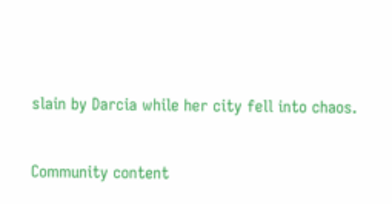slain by Darcia while her city fell into chaos.


Community content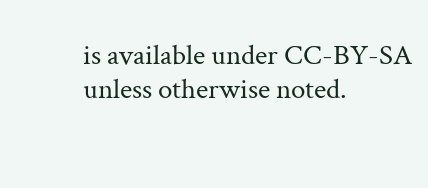is available under CC-BY-SA unless otherwise noted.